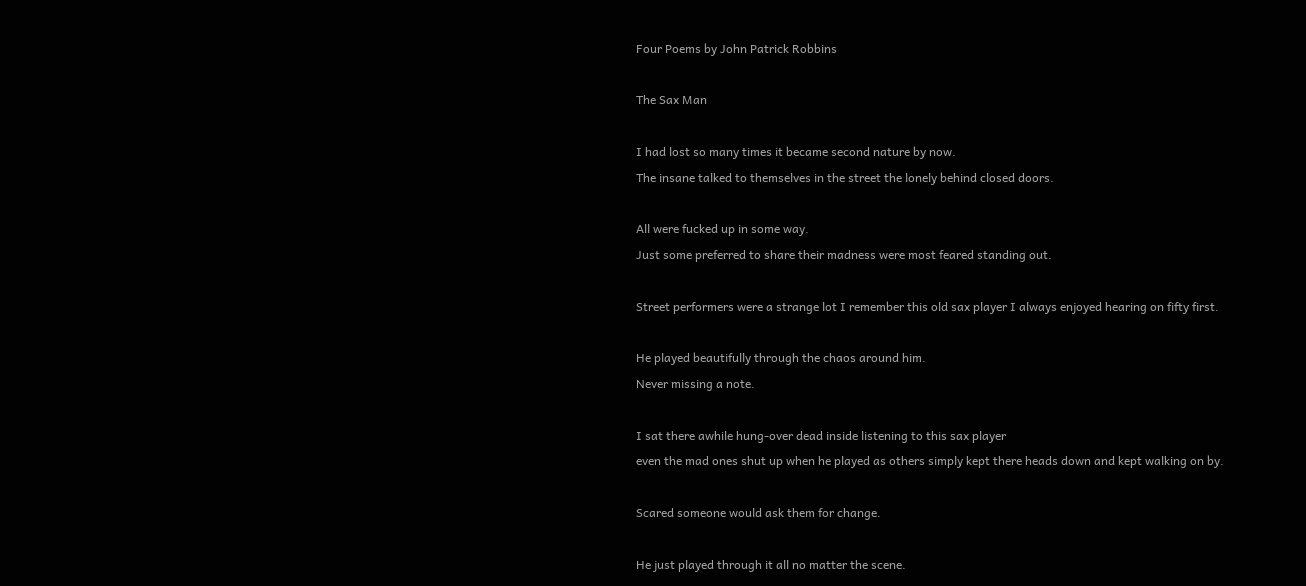Four Poems by John Patrick Robbins

The Sax Man

I had lost so many times it became second nature by now.
The insane talked to themselves in the street the lonely behind closed doors.

All were fucked up in some way.
Just some preferred to share their madness were most feared standing out.

Street performers were a strange lot I remember this old sax player I always enjoyed hearing on fifty first.

He played beautifully through the chaos around him.
Never missing a note.

I sat there awhile hung-over dead inside listening to this sax player
even the mad ones shut up when he played as others simply kept there heads down and kept walking on by.

Scared someone would ask them for change.

He just played through it all no matter the scene.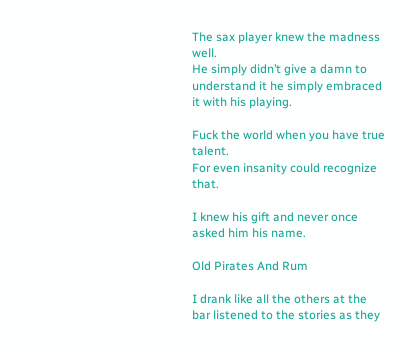The sax player knew the madness well.
He simply didn’t give a damn to understand it he simply embraced it with his playing.

Fuck the world when you have true talent.
For even insanity could recognize that.

I knew his gift and never once asked him his name.

Old Pirates And Rum

I drank like all the others at the bar listened to the stories as they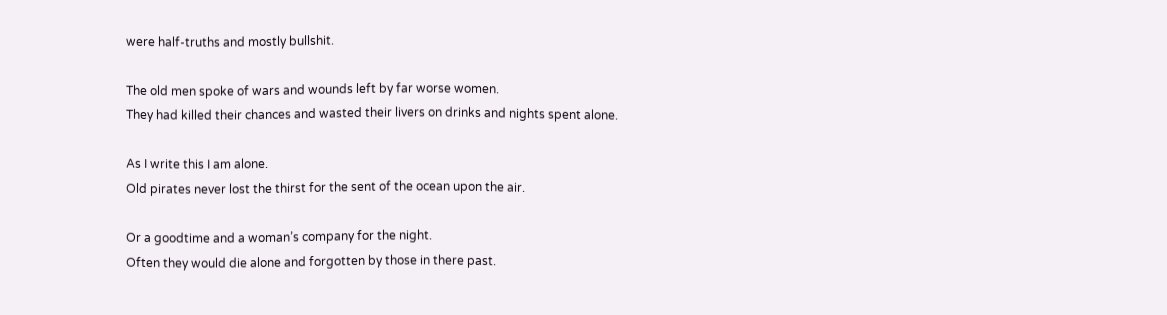were half-truths and mostly bullshit.

The old men spoke of wars and wounds left by far worse women.
They had killed their chances and wasted their livers on drinks and nights spent alone.

As I write this I am alone.
Old pirates never lost the thirst for the sent of the ocean upon the air.

Or a goodtime and a woman’s company for the night.
Often they would die alone and forgotten by those in there past.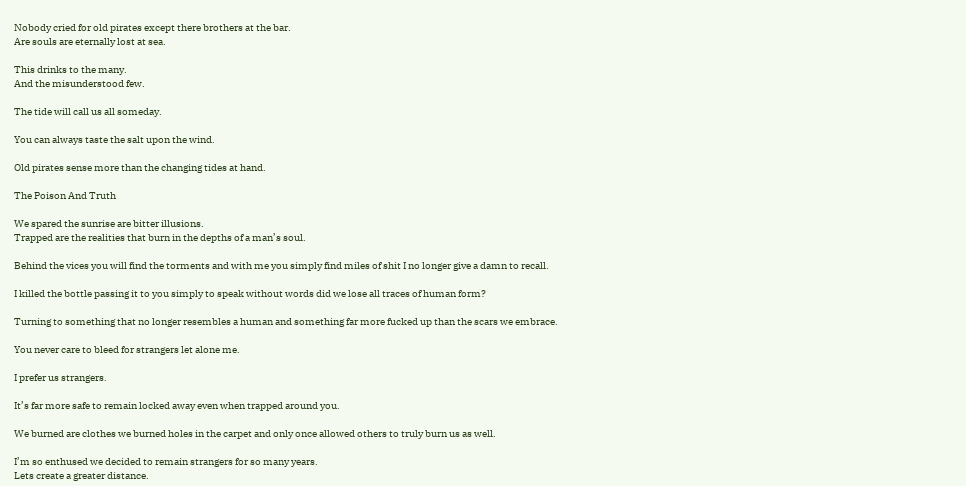Nobody cried for old pirates except there brothers at the bar.
Are souls are eternally lost at sea.

This drinks to the many.
And the misunderstood few.

The tide will call us all someday.

You can always taste the salt upon the wind.

Old pirates sense more than the changing tides at hand.

The Poison And Truth

We spared the sunrise are bitter illusions.
Trapped are the realities that burn in the depths of a man’s soul.

Behind the vices you will find the torments and with me you simply find miles of shit I no longer give a damn to recall.

I killed the bottle passing it to you simply to speak without words did we lose all traces of human form?

Turning to something that no longer resembles a human and something far more fucked up than the scars we embrace.

You never care to bleed for strangers let alone me.

I prefer us strangers.

It’s far more safe to remain locked away even when trapped around you.

We burned are clothes we burned holes in the carpet and only once allowed others to truly burn us as well.

I’m so enthused we decided to remain strangers for so many years.
Lets create a greater distance.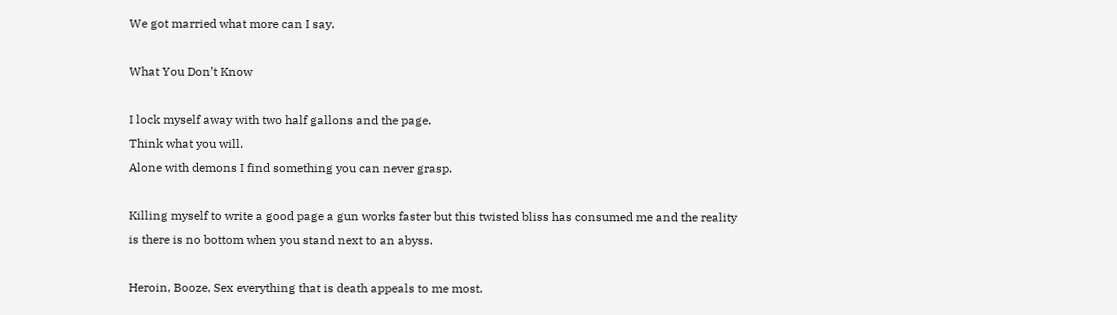We got married what more can I say.

What You Don’t Know

I lock myself away with two half gallons and the page.
Think what you will.
Alone with demons I find something you can never grasp.

Killing myself to write a good page a gun works faster but this twisted bliss has consumed me and the reality is there is no bottom when you stand next to an abyss.

Heroin, Booze, Sex everything that is death appeals to me most.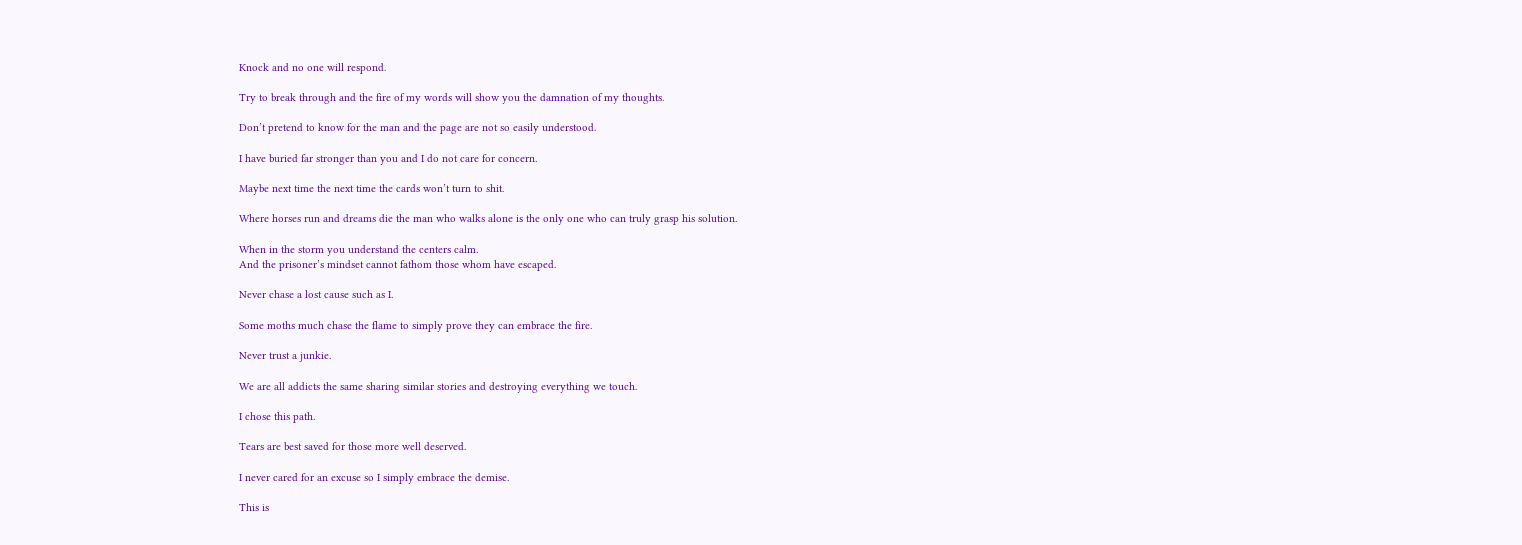Knock and no one will respond.

Try to break through and the fire of my words will show you the damnation of my thoughts.

Don’t pretend to know for the man and the page are not so easily understood.

I have buried far stronger than you and I do not care for concern.

Maybe next time the next time the cards won’t turn to shit.

Where horses run and dreams die the man who walks alone is the only one who can truly grasp his solution.

When in the storm you understand the centers calm.
And the prisoner’s mindset cannot fathom those whom have escaped.

Never chase a lost cause such as I.

Some moths much chase the flame to simply prove they can embrace the fire.

Never trust a junkie.

We are all addicts the same sharing similar stories and destroying everything we touch.

I chose this path.

Tears are best saved for those more well deserved.

I never cared for an excuse so I simply embrace the demise.

This is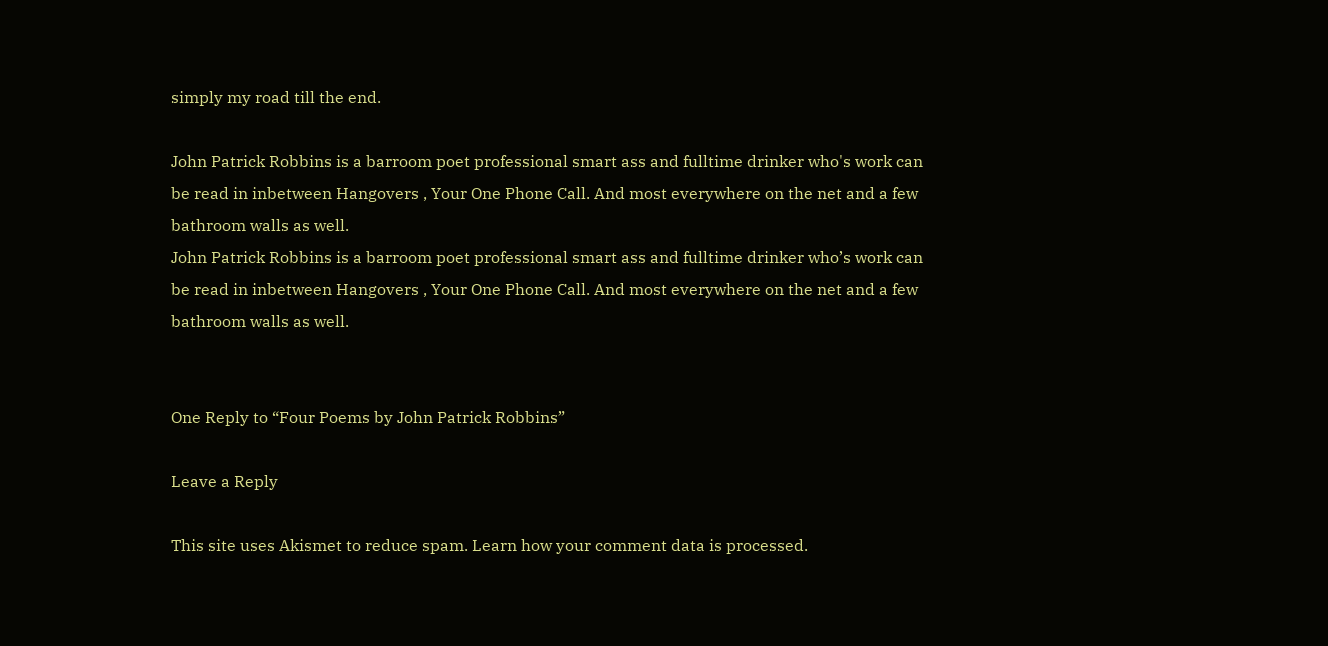simply my road till the end.

John Patrick Robbins is a barroom poet professional smart ass and fulltime drinker who's work can be read in inbetween Hangovers , Your One Phone Call. And most everywhere on the net and a few bathroom walls as well.
John Patrick Robbins is a barroom poet professional smart ass and fulltime drinker who’s work can be read in inbetween Hangovers , Your One Phone Call. And most everywhere on the net and a few bathroom walls as well.


One Reply to “Four Poems by John Patrick Robbins”

Leave a Reply

This site uses Akismet to reduce spam. Learn how your comment data is processed.